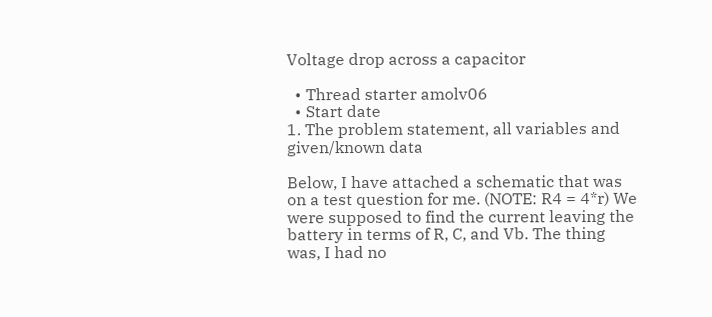Voltage drop across a capacitor

  • Thread starter amolv06
  • Start date
1. The problem statement, all variables and given/known data

Below, I have attached a schematic that was on a test question for me. (NOTE: R4 = 4*r) We were supposed to find the current leaving the battery in terms of R, C, and Vb. The thing was, I had no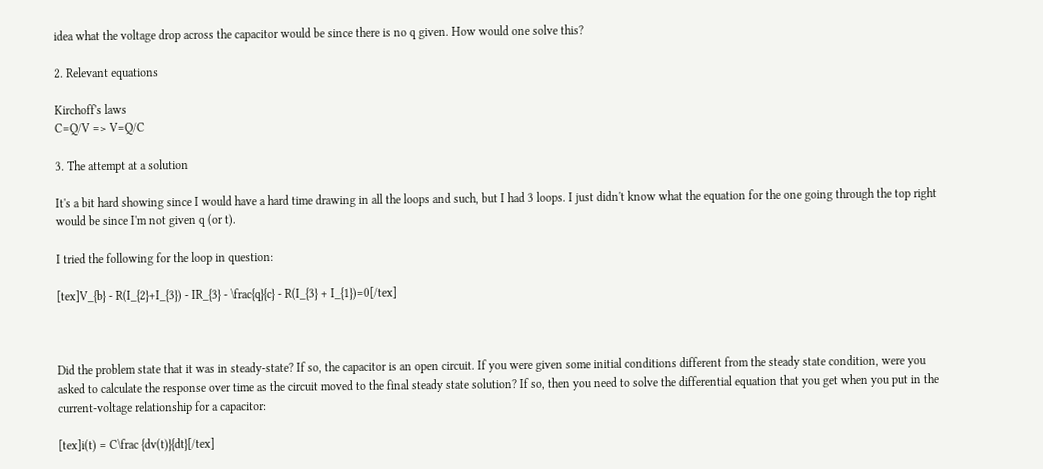idea what the voltage drop across the capacitor would be since there is no q given. How would one solve this?

2. Relevant equations

Kirchoff's laws
C=Q/V => V=Q/C

3. The attempt at a solution

It's a bit hard showing since I would have a hard time drawing in all the loops and such, but I had 3 loops. I just didn't know what the equation for the one going through the top right would be since I'm not given q (or t).

I tried the following for the loop in question:

[tex]V_{b} - R(I_{2}+I_{3}) - IR_{3} - \frac{q}{c} - R(I_{3} + I_{1})=0[/tex]



Did the problem state that it was in steady-state? If so, the capacitor is an open circuit. If you were given some initial conditions different from the steady state condition, were you asked to calculate the response over time as the circuit moved to the final steady state solution? If so, then you need to solve the differential equation that you get when you put in the current-voltage relationship for a capacitor:

[tex]i(t) = C\frac {dv(t)}{dt}[/tex]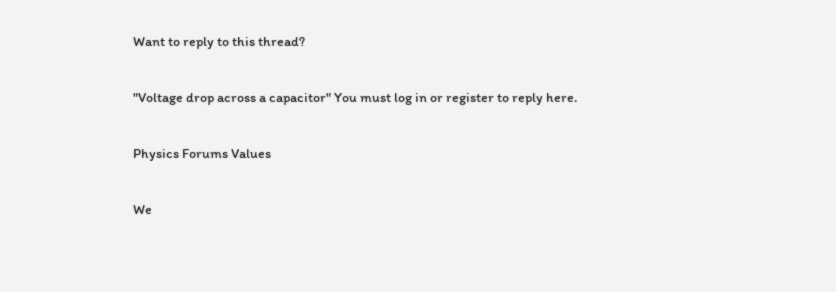Want to reply to this thread?

"Voltage drop across a capacitor" You must log in or register to reply here.

Physics Forums Values

We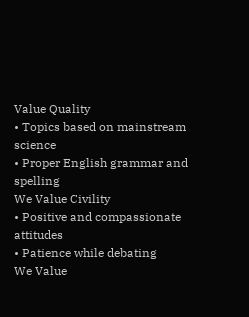Value Quality
• Topics based on mainstream science
• Proper English grammar and spelling
We Value Civility
• Positive and compassionate attitudes
• Patience while debating
We Value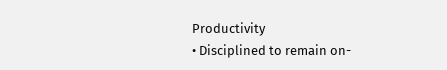Productivity
• Disciplined to remain on-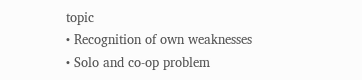topic
• Recognition of own weaknesses
• Solo and co-op problem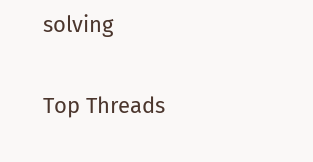solving

Top Threads